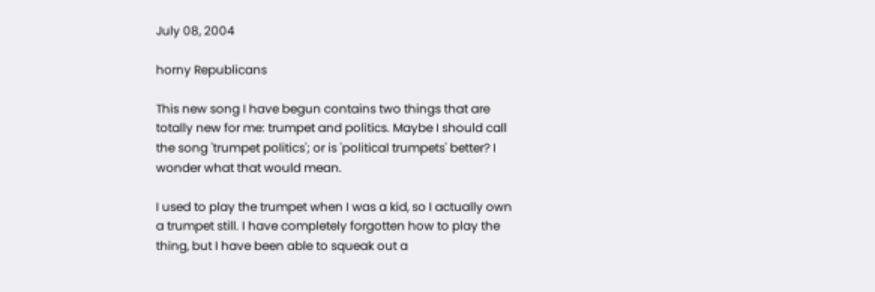July 08, 2004

horny Republicans

This new song I have begun contains two things that are totally new for me: trumpet and politics. Maybe I should call the song 'trumpet politics'; or is 'political trumpets' better? I wonder what that would mean.

I used to play the trumpet when I was a kid, so I actually own a trumpet still. I have completely forgotten how to play the thing, but I have been able to squeak out a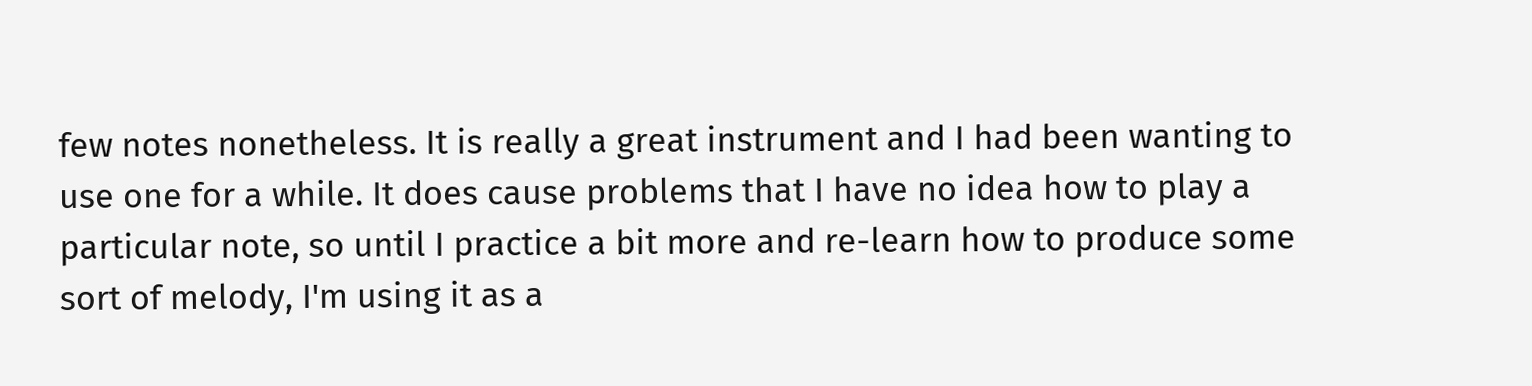few notes nonetheless. It is really a great instrument and I had been wanting to use one for a while. It does cause problems that I have no idea how to play a particular note, so until I practice a bit more and re-learn how to produce some sort of melody, I'm using it as a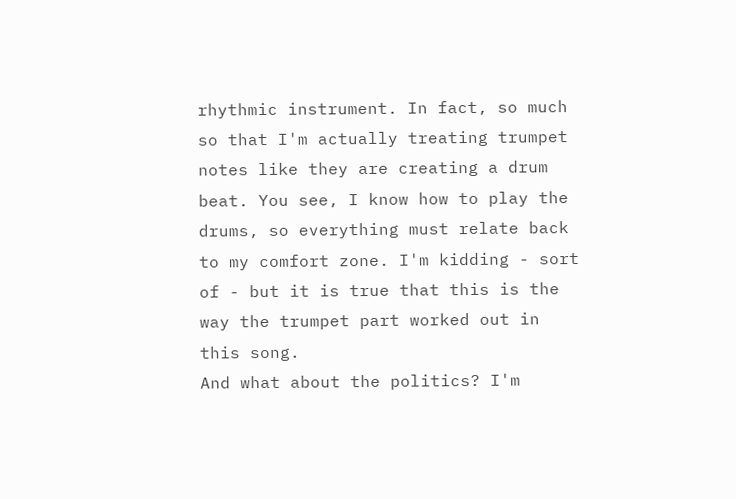rhythmic instrument. In fact, so much so that I'm actually treating trumpet notes like they are creating a drum beat. You see, I know how to play the drums, so everything must relate back to my comfort zone. I'm kidding - sort of - but it is true that this is the way the trumpet part worked out in this song.
And what about the politics? I'm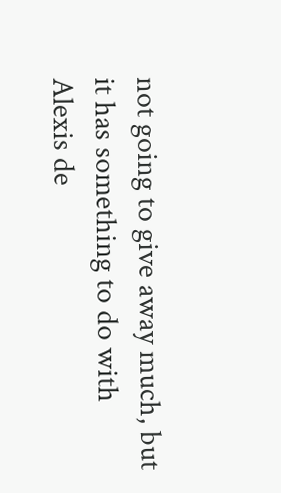not going to give away much, but it has something to do with Alexis de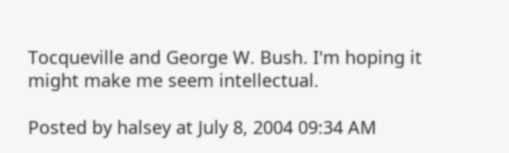Tocqueville and George W. Bush. I'm hoping it might make me seem intellectual.

Posted by halsey at July 8, 2004 09:34 AM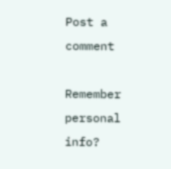Post a comment

Remember personal info?